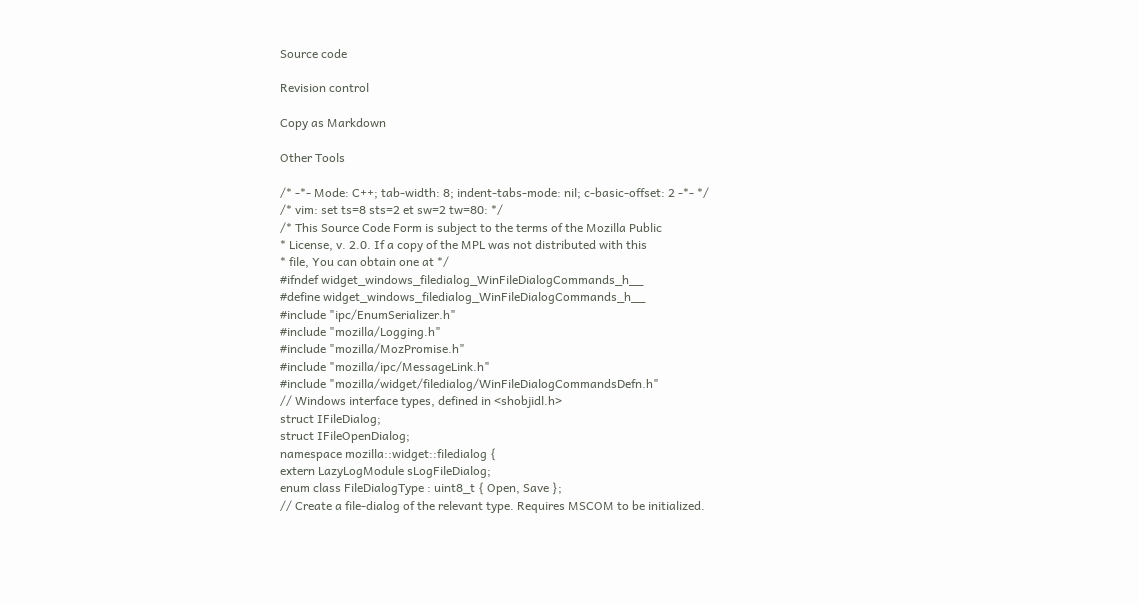Source code

Revision control

Copy as Markdown

Other Tools

/* -*- Mode: C++; tab-width: 8; indent-tabs-mode: nil; c-basic-offset: 2 -*- */
/* vim: set ts=8 sts=2 et sw=2 tw=80: */
/* This Source Code Form is subject to the terms of the Mozilla Public
* License, v. 2.0. If a copy of the MPL was not distributed with this
* file, You can obtain one at */
#ifndef widget_windows_filedialog_WinFileDialogCommands_h__
#define widget_windows_filedialog_WinFileDialogCommands_h__
#include "ipc/EnumSerializer.h"
#include "mozilla/Logging.h"
#include "mozilla/MozPromise.h"
#include "mozilla/ipc/MessageLink.h"
#include "mozilla/widget/filedialog/WinFileDialogCommandsDefn.h"
// Windows interface types, defined in <shobjidl.h>
struct IFileDialog;
struct IFileOpenDialog;
namespace mozilla::widget::filedialog {
extern LazyLogModule sLogFileDialog;
enum class FileDialogType : uint8_t { Open, Save };
// Create a file-dialog of the relevant type. Requires MSCOM to be initialized.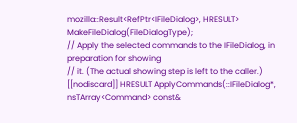mozilla::Result<RefPtr<IFileDialog>, HRESULT> MakeFileDialog(FileDialogType);
// Apply the selected commands to the IFileDialog, in preparation for showing
// it. (The actual showing step is left to the caller.)
[[nodiscard]] HRESULT ApplyCommands(::IFileDialog*,
nsTArray<Command> const&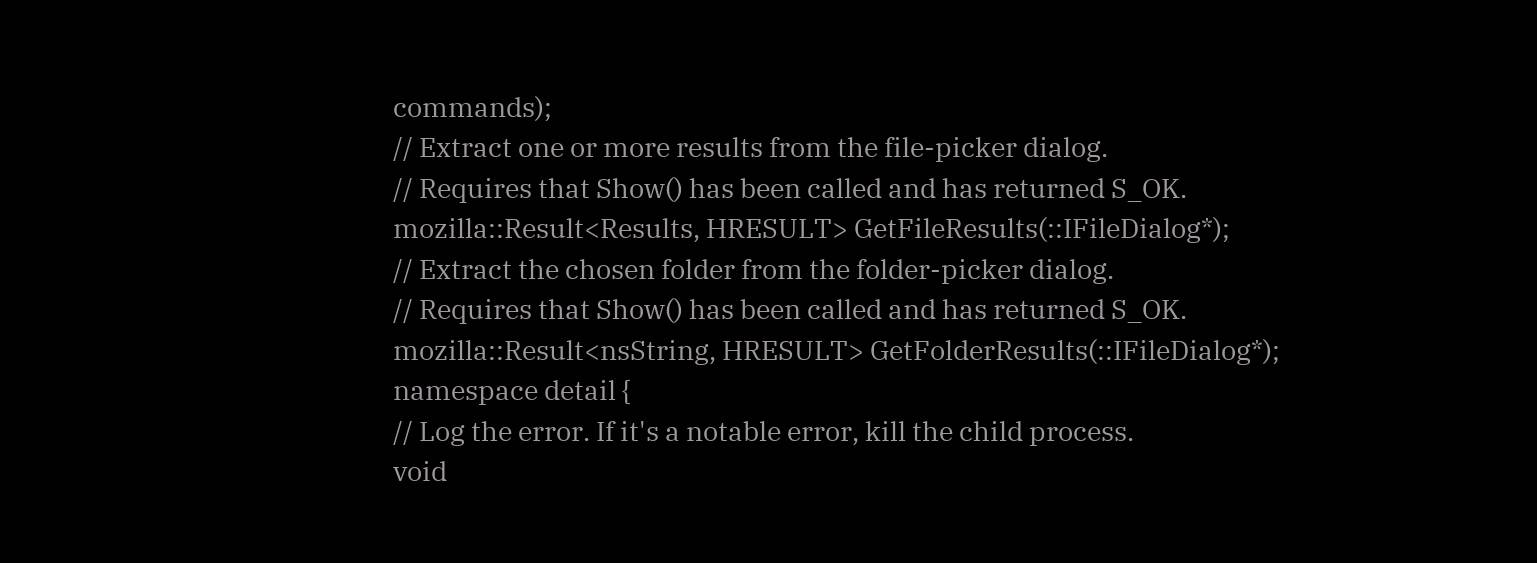commands);
// Extract one or more results from the file-picker dialog.
// Requires that Show() has been called and has returned S_OK.
mozilla::Result<Results, HRESULT> GetFileResults(::IFileDialog*);
// Extract the chosen folder from the folder-picker dialog.
// Requires that Show() has been called and has returned S_OK.
mozilla::Result<nsString, HRESULT> GetFolderResults(::IFileDialog*);
namespace detail {
// Log the error. If it's a notable error, kill the child process.
void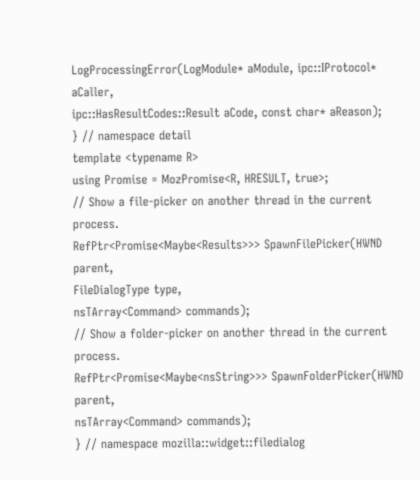LogProcessingError(LogModule* aModule, ipc::IProtocol* aCaller,
ipc::HasResultCodes::Result aCode, const char* aReason);
} // namespace detail
template <typename R>
using Promise = MozPromise<R, HRESULT, true>;
// Show a file-picker on another thread in the current process.
RefPtr<Promise<Maybe<Results>>> SpawnFilePicker(HWND parent,
FileDialogType type,
nsTArray<Command> commands);
// Show a folder-picker on another thread in the current process.
RefPtr<Promise<Maybe<nsString>>> SpawnFolderPicker(HWND parent,
nsTArray<Command> commands);
} // namespace mozilla::widget::filedialog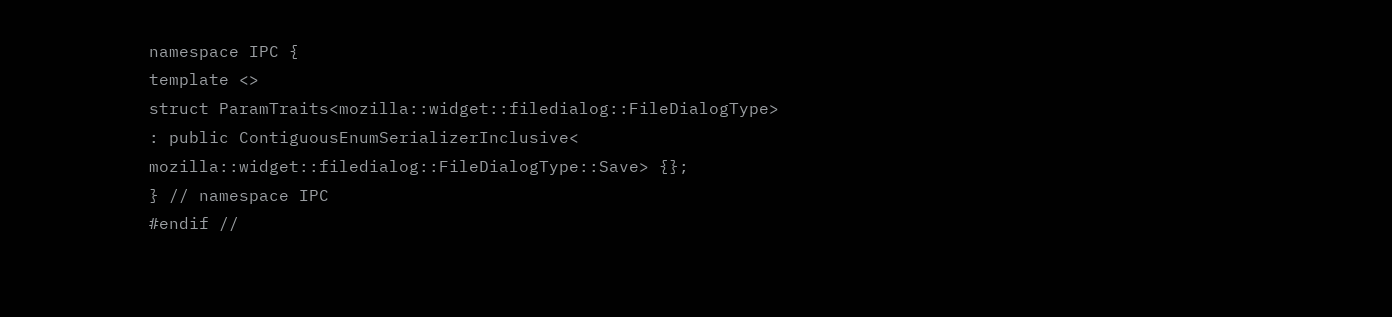namespace IPC {
template <>
struct ParamTraits<mozilla::widget::filedialog::FileDialogType>
: public ContiguousEnumSerializerInclusive<
mozilla::widget::filedialog::FileDialogType::Save> {};
} // namespace IPC
#endif //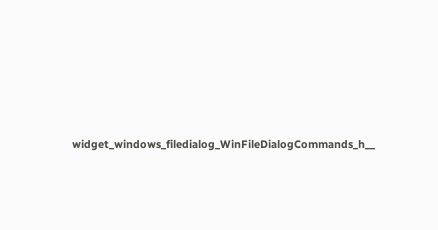widget_windows_filedialog_WinFileDialogCommands_h__